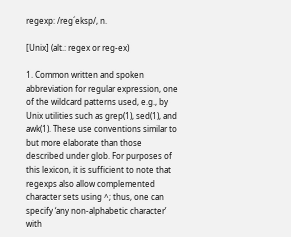regexp: /reg´eksp/, n.

[Unix] (alt.: regex or reg-ex)

1. Common written and spoken abbreviation for regular expression, one of the wildcard patterns used, e.g., by Unix utilities such as grep(1), sed(1), and awk(1). These use conventions similar to but more elaborate than those described under glob. For purposes of this lexicon, it is sufficient to note that regexps also allow complemented character sets using ^; thus, one can specify ‘any non-alphabetic character’ with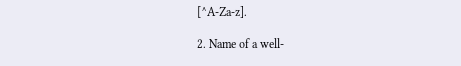[^A-Za-z].

2. Name of a well-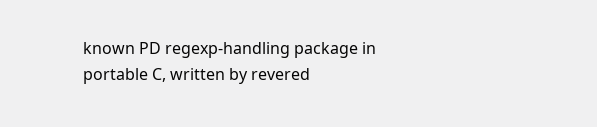known PD regexp-handling package in portable C, written by revered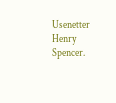Usenetter Henry Spencer.